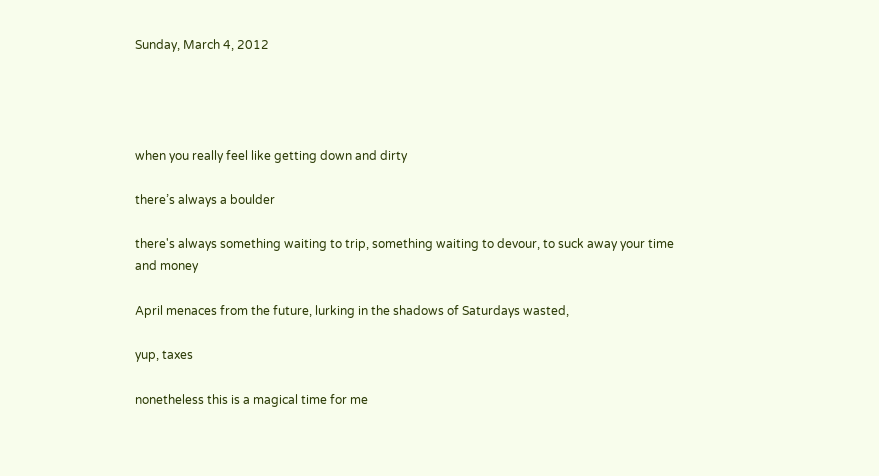Sunday, March 4, 2012




when you really feel like getting down and dirty

there’s always a boulder

there's always something waiting to trip, something waiting to devour, to suck away your time and money

April menaces from the future, lurking in the shadows of Saturdays wasted,

yup, taxes

nonetheless this is a magical time for me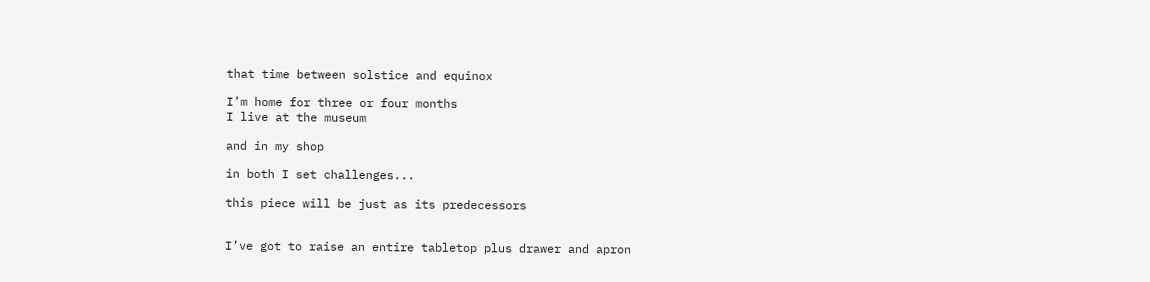that time between solstice and equinox

I’m home for three or four months
I live at the museum

and in my shop

in both I set challenges...

this piece will be just as its predecessors


I’ve got to raise an entire tabletop plus drawer and apron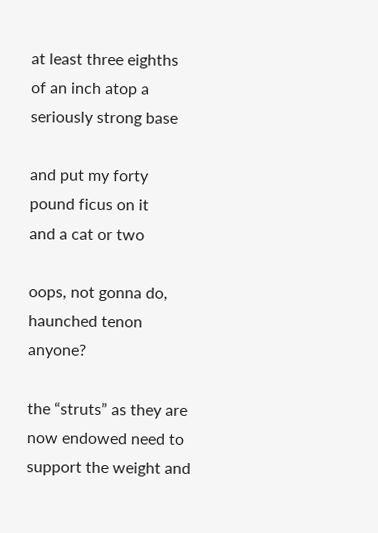at least three eighths of an inch atop a seriously strong base

and put my forty pound ficus on it
and a cat or two

oops, not gonna do, haunched tenon anyone?

the “struts” as they are now endowed need to support the weight and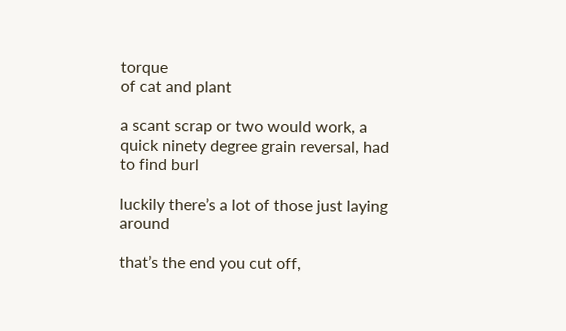torque
of cat and plant

a scant scrap or two would work, a quick ninety degree grain reversal, had to find burl

luckily there’s a lot of those just laying around

that’s the end you cut off,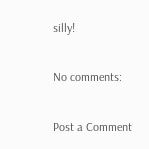silly!

No comments:

Post a Comment